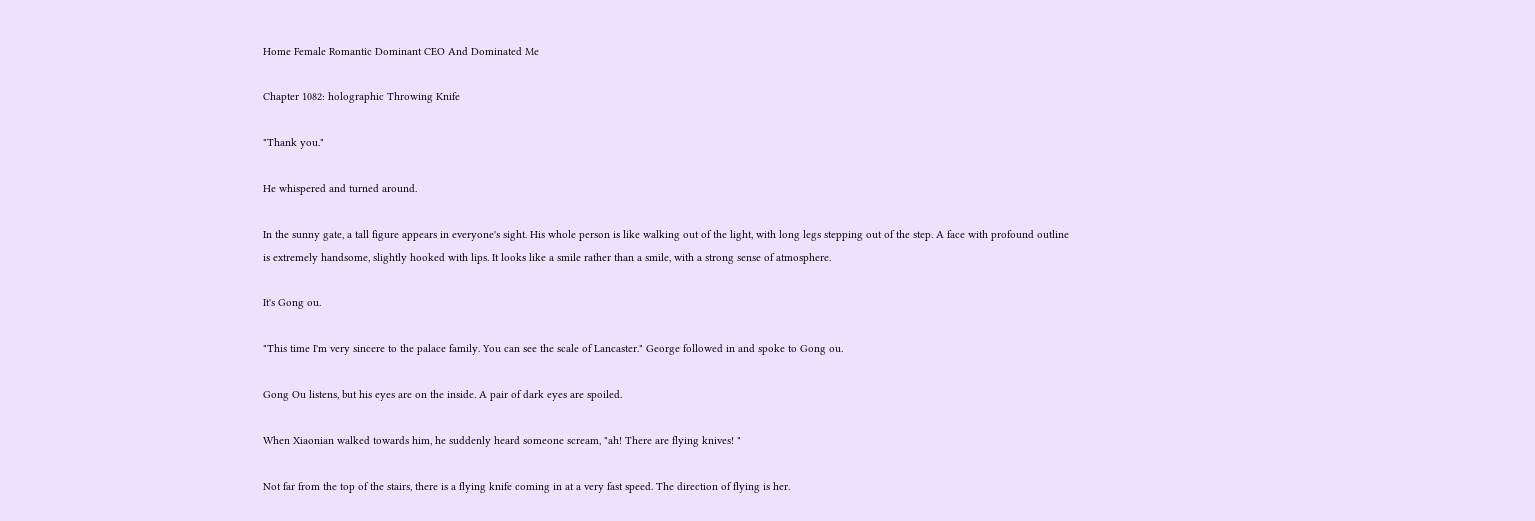Home Female Romantic Dominant CEO And Dominated Me

Chapter 1082: holographic Throwing Knife

"Thank you."

He whispered and turned around.

In the sunny gate, a tall figure appears in everyone's sight. His whole person is like walking out of the light, with long legs stepping out of the step. A face with profound outline is extremely handsome, slightly hooked with lips. It looks like a smile rather than a smile, with a strong sense of atmosphere.

It's Gong ou.

"This time I'm very sincere to the palace family. You can see the scale of Lancaster." George followed in and spoke to Gong ou.

Gong Ou listens, but his eyes are on the inside. A pair of dark eyes are spoiled.

When Xiaonian walked towards him, he suddenly heard someone scream, "ah! There are flying knives! "

Not far from the top of the stairs, there is a flying knife coming in at a very fast speed. The direction of flying is her.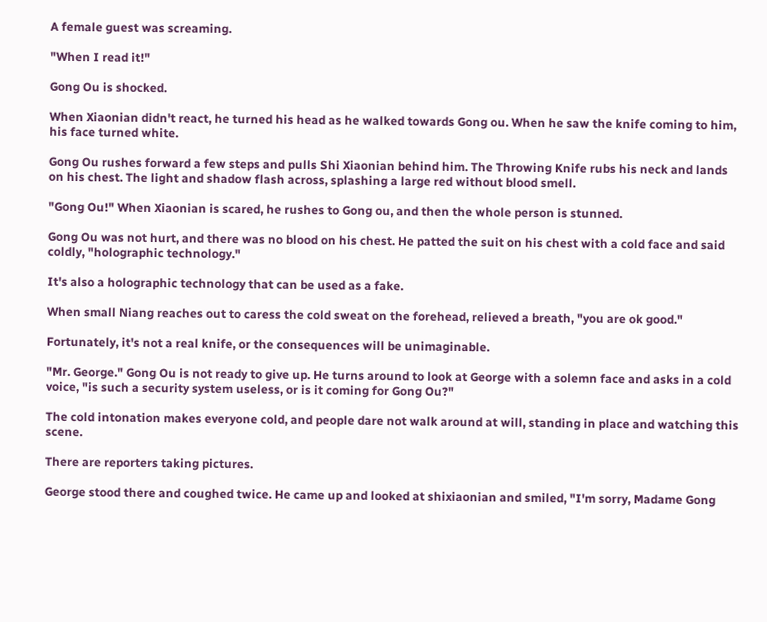A female guest was screaming.

"When I read it!"

Gong Ou is shocked.

When Xiaonian didn't react, he turned his head as he walked towards Gong ou. When he saw the knife coming to him, his face turned white.

Gong Ou rushes forward a few steps and pulls Shi Xiaonian behind him. The Throwing Knife rubs his neck and lands on his chest. The light and shadow flash across, splashing a large red without blood smell.

"Gong Ou!" When Xiaonian is scared, he rushes to Gong ou, and then the whole person is stunned.

Gong Ou was not hurt, and there was no blood on his chest. He patted the suit on his chest with a cold face and said coldly, "holographic technology."

It's also a holographic technology that can be used as a fake.

When small Niang reaches out to caress the cold sweat on the forehead, relieved a breath, "you are ok good."

Fortunately, it's not a real knife, or the consequences will be unimaginable.

"Mr. George." Gong Ou is not ready to give up. He turns around to look at George with a solemn face and asks in a cold voice, "is such a security system useless, or is it coming for Gong Ou?"

The cold intonation makes everyone cold, and people dare not walk around at will, standing in place and watching this scene.

There are reporters taking pictures.

George stood there and coughed twice. He came up and looked at shixiaonian and smiled, "I'm sorry, Madame Gong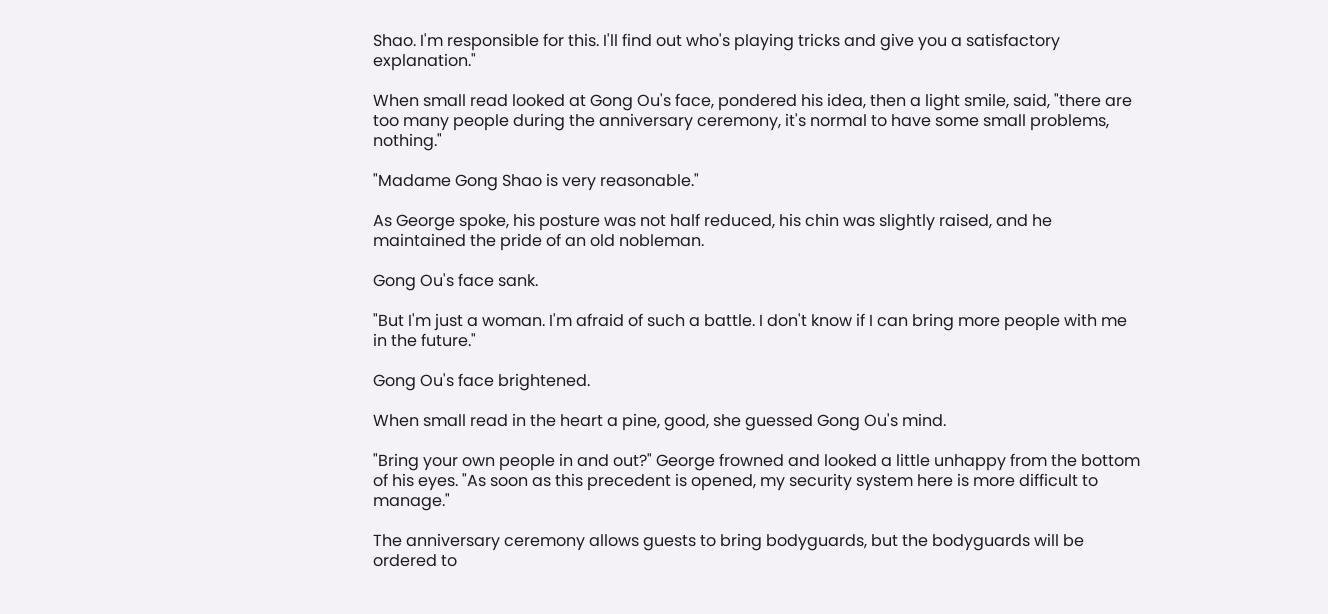Shao. I'm responsible for this. I'll find out who's playing tricks and give you a satisfactory explanation."

When small read looked at Gong Ou's face, pondered his idea, then a light smile, said, "there are too many people during the anniversary ceremony, it's normal to have some small problems, nothing."

"Madame Gong Shao is very reasonable."

As George spoke, his posture was not half reduced, his chin was slightly raised, and he maintained the pride of an old nobleman.

Gong Ou's face sank.

"But I'm just a woman. I'm afraid of such a battle. I don't know if I can bring more people with me in the future."

Gong Ou's face brightened.

When small read in the heart a pine, good, she guessed Gong Ou's mind.

"Bring your own people in and out?" George frowned and looked a little unhappy from the bottom of his eyes. "As soon as this precedent is opened, my security system here is more difficult to manage."

The anniversary ceremony allows guests to bring bodyguards, but the bodyguards will be ordered to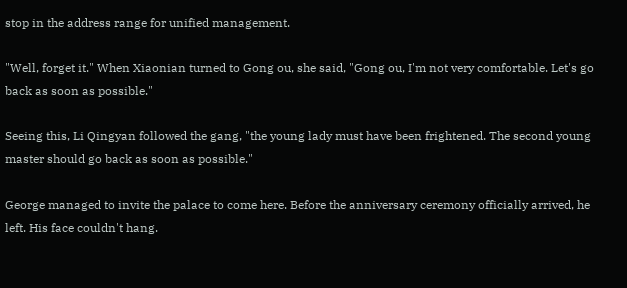stop in the address range for unified management.

"Well, forget it." When Xiaonian turned to Gong ou, she said, "Gong ou, I'm not very comfortable. Let's go back as soon as possible."

Seeing this, Li Qingyan followed the gang, "the young lady must have been frightened. The second young master should go back as soon as possible."

George managed to invite the palace to come here. Before the anniversary ceremony officially arrived, he left. His face couldn't hang.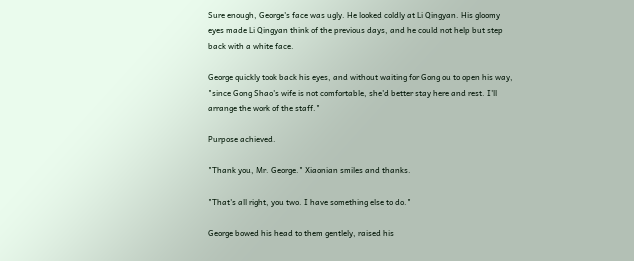Sure enough, George's face was ugly. He looked coldly at Li Qingyan. His gloomy eyes made Li Qingyan think of the previous days, and he could not help but step back with a white face.

George quickly took back his eyes, and without waiting for Gong ou to open his way, "since Gong Shao's wife is not comfortable, she'd better stay here and rest. I'll arrange the work of the staff."

Purpose achieved.

"Thank you, Mr. George." Xiaonian smiles and thanks.

"That's all right, you two. I have something else to do."

George bowed his head to them gentlely, raised his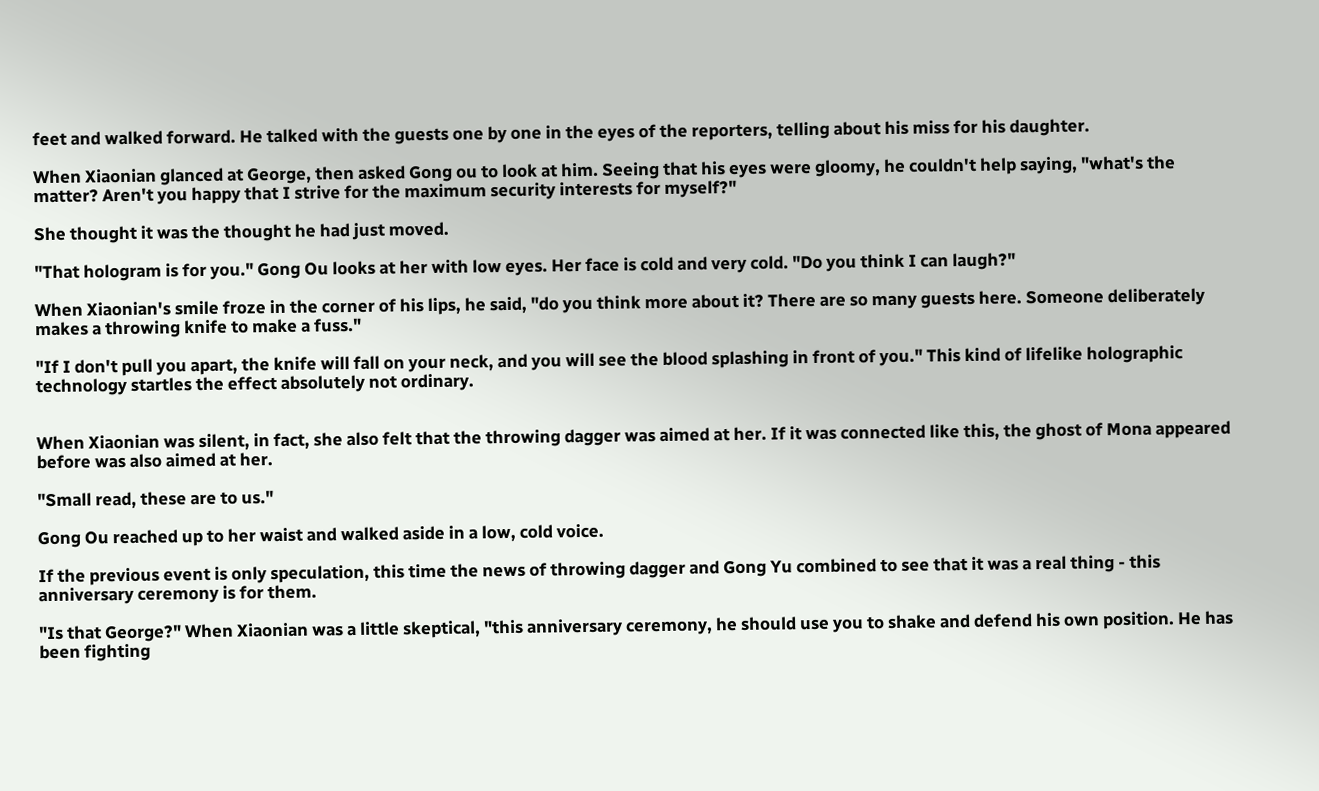feet and walked forward. He talked with the guests one by one in the eyes of the reporters, telling about his miss for his daughter.

When Xiaonian glanced at George, then asked Gong ou to look at him. Seeing that his eyes were gloomy, he couldn't help saying, "what's the matter? Aren't you happy that I strive for the maximum security interests for myself?"

She thought it was the thought he had just moved.

"That hologram is for you." Gong Ou looks at her with low eyes. Her face is cold and very cold. "Do you think I can laugh?"

When Xiaonian's smile froze in the corner of his lips, he said, "do you think more about it? There are so many guests here. Someone deliberately makes a throwing knife to make a fuss."

"If I don't pull you apart, the knife will fall on your neck, and you will see the blood splashing in front of you." This kind of lifelike holographic technology startles the effect absolutely not ordinary.


When Xiaonian was silent, in fact, she also felt that the throwing dagger was aimed at her. If it was connected like this, the ghost of Mona appeared before was also aimed at her.

"Small read, these are to us."

Gong Ou reached up to her waist and walked aside in a low, cold voice.

If the previous event is only speculation, this time the news of throwing dagger and Gong Yu combined to see that it was a real thing - this anniversary ceremony is for them.

"Is that George?" When Xiaonian was a little skeptical, "this anniversary ceremony, he should use you to shake and defend his own position. He has been fighting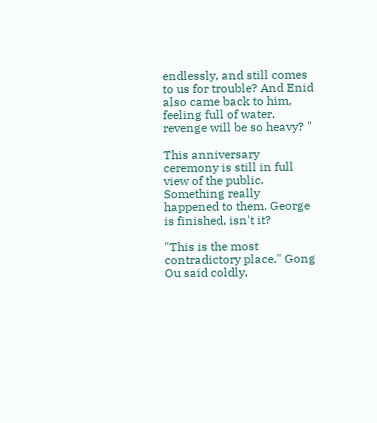endlessly, and still comes to us for trouble? And Enid also came back to him, feeling full of water, revenge will be so heavy? "

This anniversary ceremony is still in full view of the public. Something really happened to them. George is finished, isn't it?

"This is the most contradictory place." Gong Ou said coldly,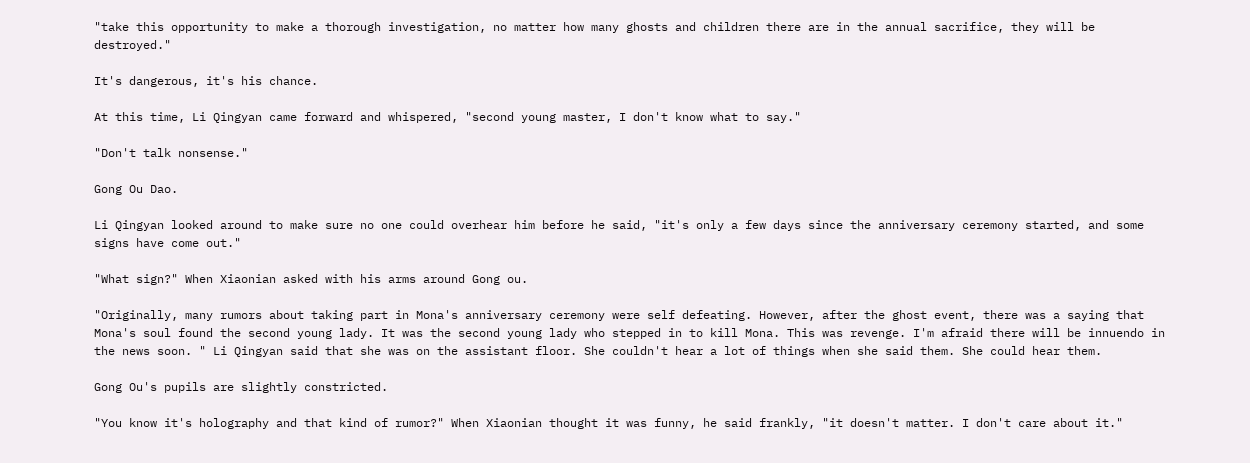"take this opportunity to make a thorough investigation, no matter how many ghosts and children there are in the annual sacrifice, they will be destroyed."

It's dangerous, it's his chance.

At this time, Li Qingyan came forward and whispered, "second young master, I don't know what to say."

"Don't talk nonsense."

Gong Ou Dao.

Li Qingyan looked around to make sure no one could overhear him before he said, "it's only a few days since the anniversary ceremony started, and some signs have come out."

"What sign?" When Xiaonian asked with his arms around Gong ou.

"Originally, many rumors about taking part in Mona's anniversary ceremony were self defeating. However, after the ghost event, there was a saying that Mona's soul found the second young lady. It was the second young lady who stepped in to kill Mona. This was revenge. I'm afraid there will be innuendo in the news soon. " Li Qingyan said that she was on the assistant floor. She couldn't hear a lot of things when she said them. She could hear them.

Gong Ou's pupils are slightly constricted.

"You know it's holography and that kind of rumor?" When Xiaonian thought it was funny, he said frankly, "it doesn't matter. I don't care about it."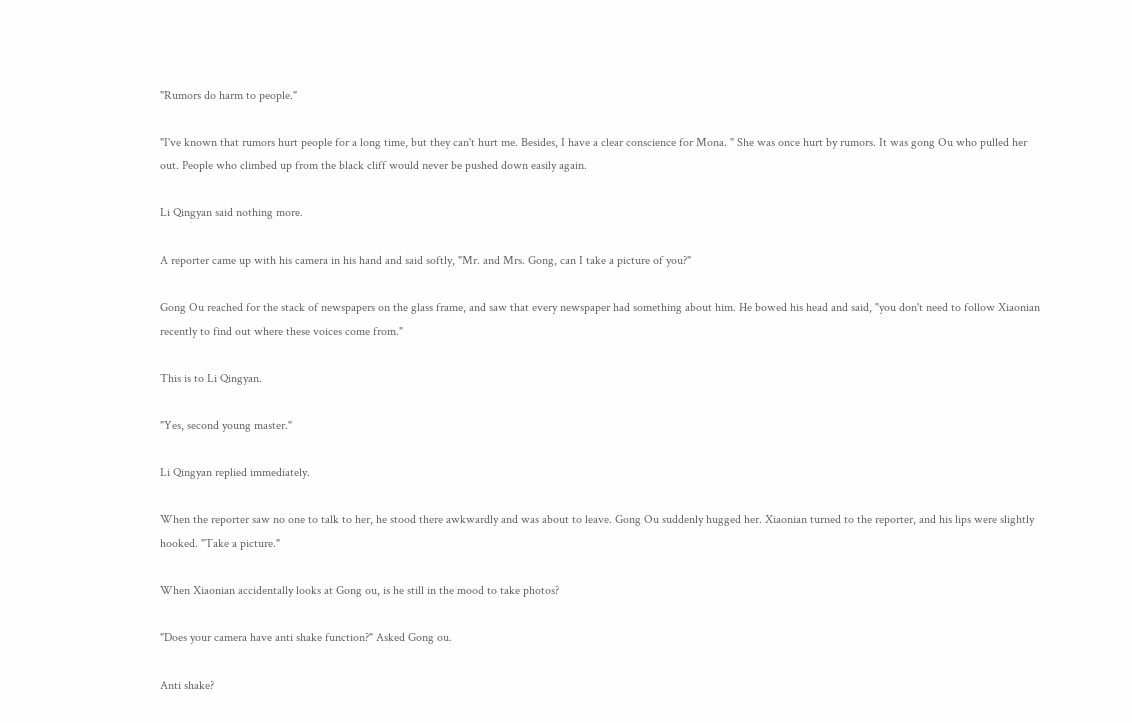"Rumors do harm to people."

"I've known that rumors hurt people for a long time, but they can't hurt me. Besides, I have a clear conscience for Mona. " She was once hurt by rumors. It was gong Ou who pulled her out. People who climbed up from the black cliff would never be pushed down easily again.

Li Qingyan said nothing more.

A reporter came up with his camera in his hand and said softly, "Mr. and Mrs. Gong, can I take a picture of you?"

Gong Ou reached for the stack of newspapers on the glass frame, and saw that every newspaper had something about him. He bowed his head and said, "you don't need to follow Xiaonian recently to find out where these voices come from."

This is to Li Qingyan.

"Yes, second young master."

Li Qingyan replied immediately.

When the reporter saw no one to talk to her, he stood there awkwardly and was about to leave. Gong Ou suddenly hugged her. Xiaonian turned to the reporter, and his lips were slightly hooked. "Take a picture."

When Xiaonian accidentally looks at Gong ou, is he still in the mood to take photos?

"Does your camera have anti shake function?" Asked Gong ou.

Anti shake?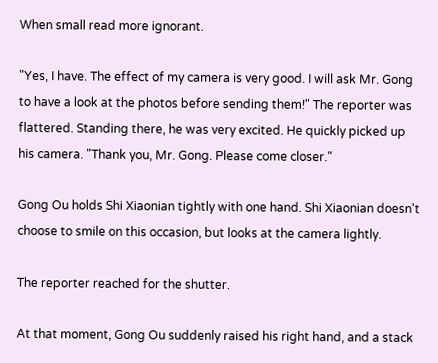When small read more ignorant.

"Yes, I have. The effect of my camera is very good. I will ask Mr. Gong to have a look at the photos before sending them!" The reporter was flattered. Standing there, he was very excited. He quickly picked up his camera. "Thank you, Mr. Gong. Please come closer."

Gong Ou holds Shi Xiaonian tightly with one hand. Shi Xiaonian doesn't choose to smile on this occasion, but looks at the camera lightly.

The reporter reached for the shutter.

At that moment, Gong Ou suddenly raised his right hand, and a stack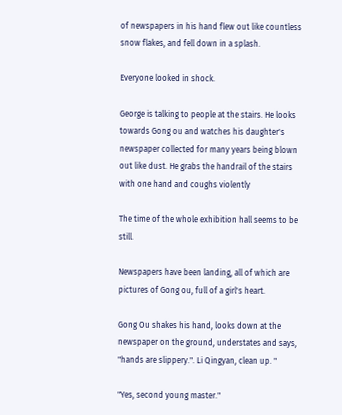of newspapers in his hand flew out like countless snow flakes, and fell down in a splash.

Everyone looked in shock.

George is talking to people at the stairs. He looks towards Gong ou and watches his daughter's newspaper collected for many years being blown out like dust. He grabs the handrail of the stairs with one hand and coughs violently

The time of the whole exhibition hall seems to be still.

Newspapers have been landing, all of which are pictures of Gong ou, full of a girl's heart.

Gong Ou shakes his hand, looks down at the newspaper on the ground, understates and says, "hands are slippery.". Li Qingyan, clean up. "

"Yes, second young master."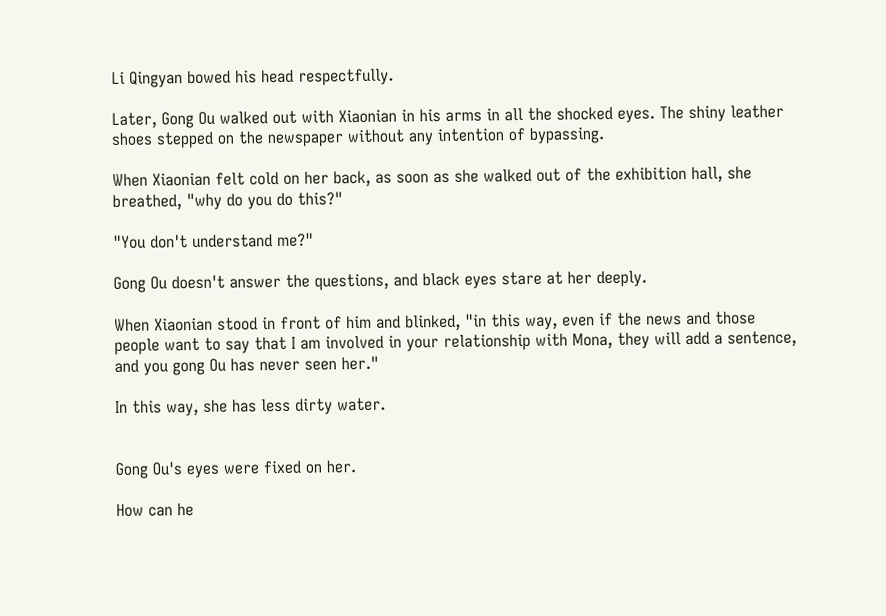Li Qingyan bowed his head respectfully.

Later, Gong Ou walked out with Xiaonian in his arms in all the shocked eyes. The shiny leather shoes stepped on the newspaper without any intention of bypassing.

When Xiaonian felt cold on her back, as soon as she walked out of the exhibition hall, she breathed, "why do you do this?"

"You don't understand me?"

Gong Ou doesn't answer the questions, and black eyes stare at her deeply.

When Xiaonian stood in front of him and blinked, "in this way, even if the news and those people want to say that I am involved in your relationship with Mona, they will add a sentence, and you gong Ou has never seen her."

In this way, she has less dirty water.


Gong Ou's eyes were fixed on her.

How can he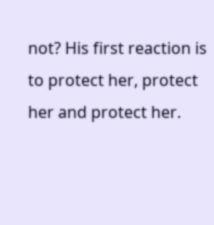not? His first reaction is to protect her, protect her and protect her.